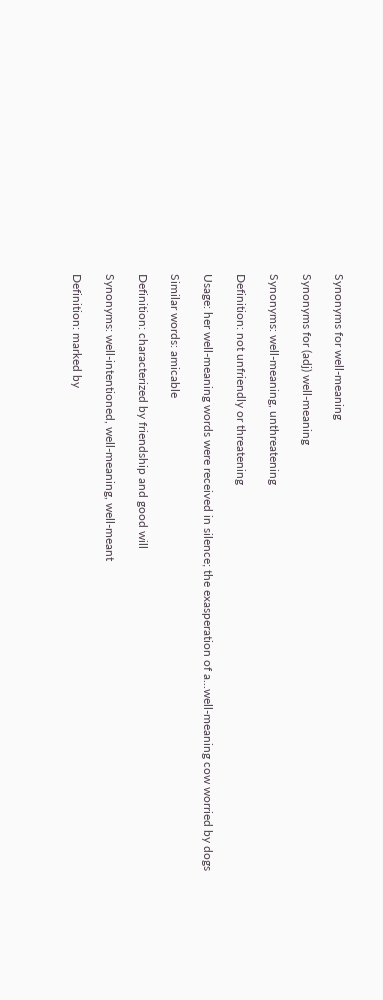Synonyms for well-meaning

Synonyms for (adj) well-meaning

Synonyms: well-meaning, unthreatening

Definition: not unfriendly or threatening

Usage: her well-meaning words were received in silence; the exasperation of a...well-meaning cow worried by dogs

Similar words: amicable

Definition: characterized by friendship and good will

Synonyms: well-intentioned, well-meaning, well-meant

Definition: marked by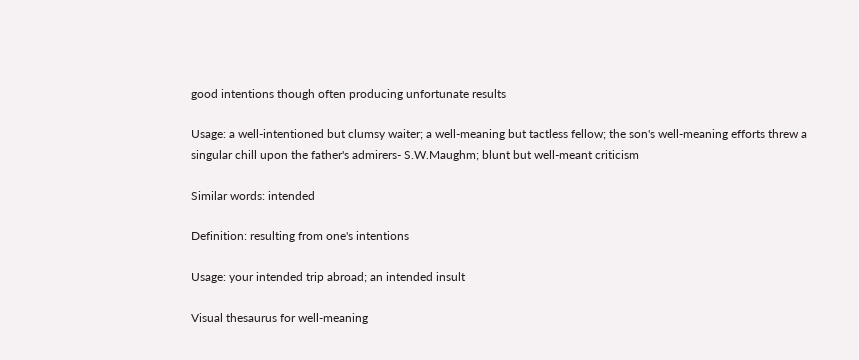good intentions though often producing unfortunate results

Usage: a well-intentioned but clumsy waiter; a well-meaning but tactless fellow; the son's well-meaning efforts threw a singular chill upon the father's admirers- S.W.Maughm; blunt but well-meant criticism

Similar words: intended

Definition: resulting from one's intentions

Usage: your intended trip abroad; an intended insult

Visual thesaurus for well-meaning